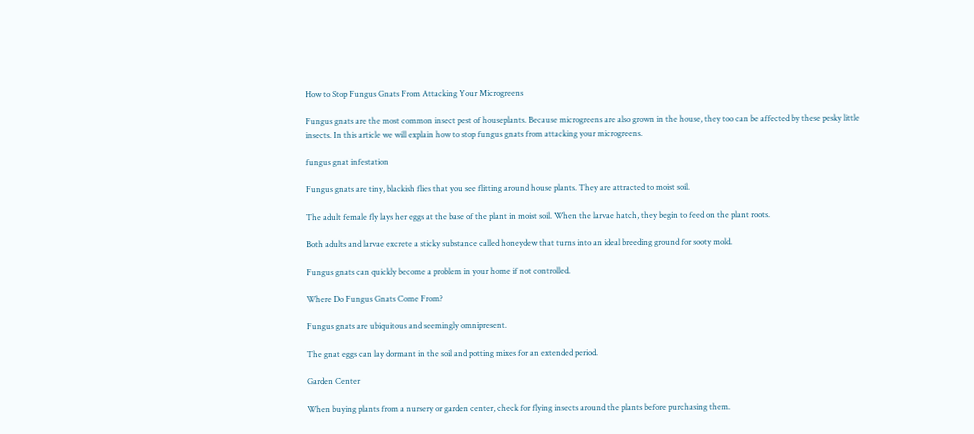How to Stop Fungus Gnats From Attacking Your Microgreens

Fungus gnats are the most common insect pest of houseplants. Because microgreens are also grown in the house, they too can be affected by these pesky little insects. In this article we will explain how to stop fungus gnats from attacking your microgreens.

fungus gnat infestation

Fungus gnats are tiny, blackish flies that you see flitting around house plants. They are attracted to moist soil.

The adult female fly lays her eggs at the base of the plant in moist soil. When the larvae hatch, they begin to feed on the plant roots.

Both adults and larvae excrete a sticky substance called honeydew that turns into an ideal breeding ground for sooty mold.

Fungus gnats can quickly become a problem in your home if not controlled.

Where Do Fungus Gnats Come From?

Fungus gnats are ubiquitous and seemingly omnipresent.

The gnat eggs can lay dormant in the soil and potting mixes for an extended period.

Garden Center

When buying plants from a nursery or garden center, check for flying insects around the plants before purchasing them.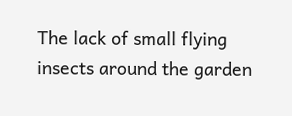The lack of small flying insects around the garden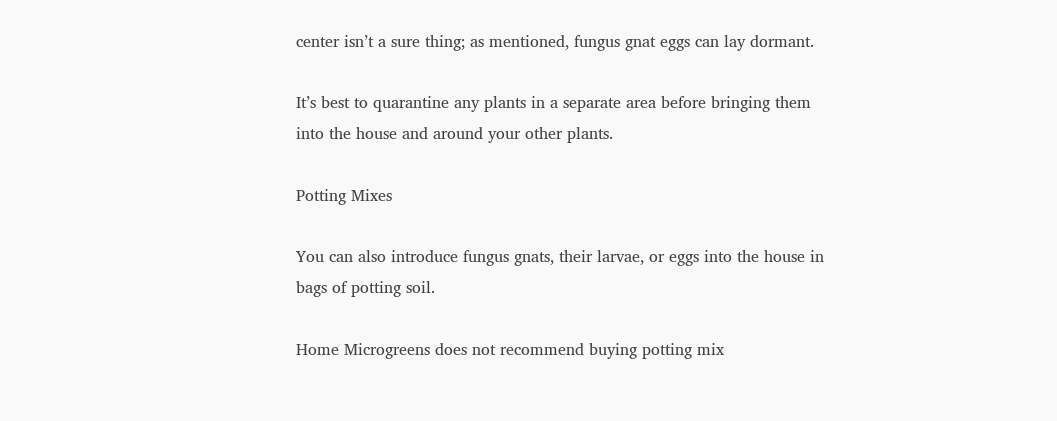center isn’t a sure thing; as mentioned, fungus gnat eggs can lay dormant.

It’s best to quarantine any plants in a separate area before bringing them into the house and around your other plants.

Potting Mixes

You can also introduce fungus gnats, their larvae, or eggs into the house in bags of potting soil.

Home Microgreens does not recommend buying potting mix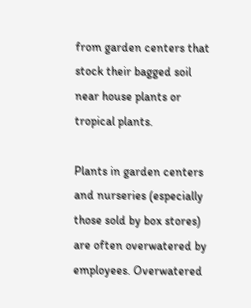from garden centers that stock their bagged soil near house plants or tropical plants.

Plants in garden centers and nurseries (especially those sold by box stores) are often overwatered by employees. Overwatered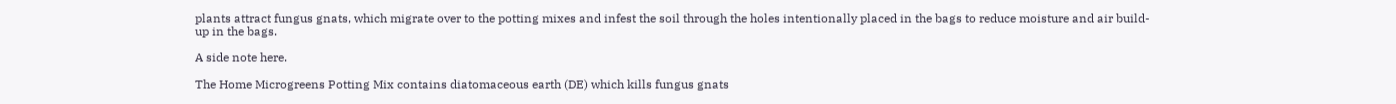plants attract fungus gnats, which migrate over to the potting mixes and infest the soil through the holes intentionally placed in the bags to reduce moisture and air build-up in the bags.

A side note here.

The Home Microgreens Potting Mix contains diatomaceous earth (DE) which kills fungus gnats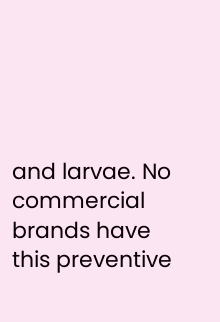and larvae. No commercial brands have this preventive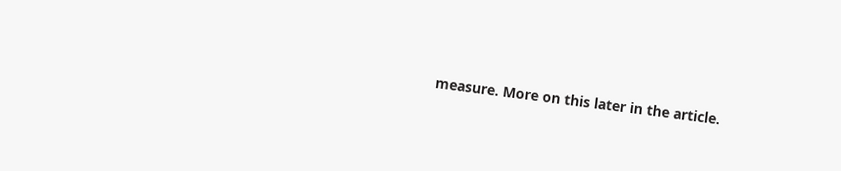measure. More on this later in the article.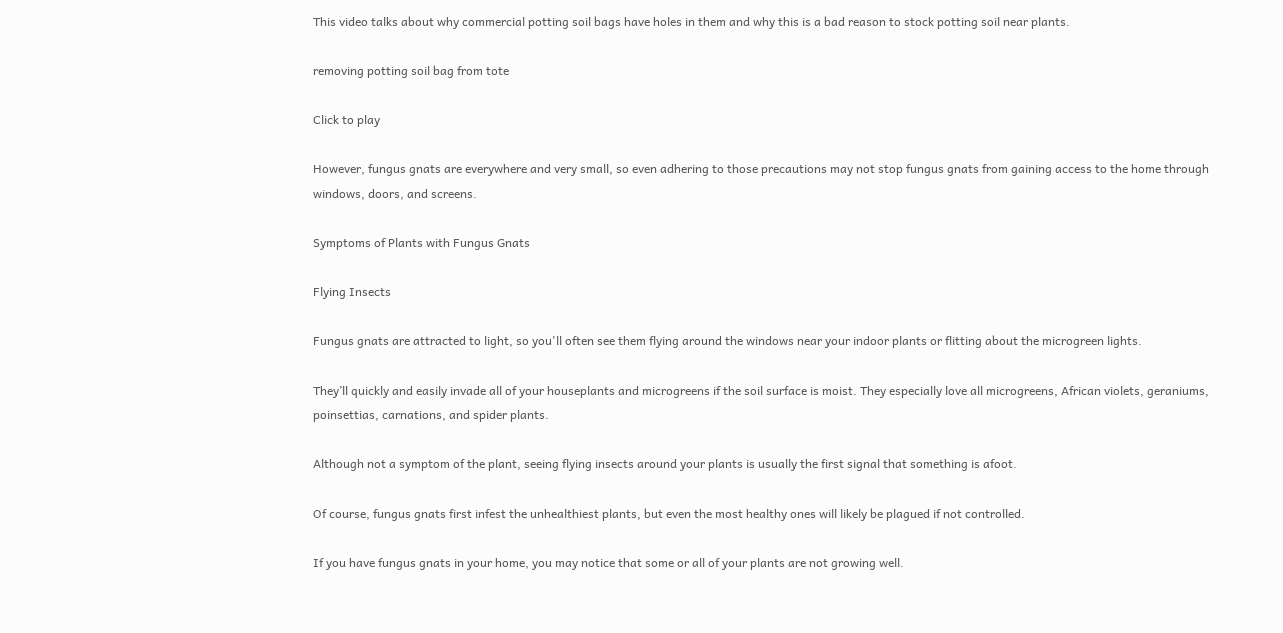This video talks about why commercial potting soil bags have holes in them and why this is a bad reason to stock potting soil near plants.

removing potting soil bag from tote

Click to play

However, fungus gnats are everywhere and very small, so even adhering to those precautions may not stop fungus gnats from gaining access to the home through windows, doors, and screens.

Symptoms of Plants with Fungus Gnats

Flying Insects

Fungus gnats are attracted to light, so you'll often see them flying around the windows near your indoor plants or flitting about the microgreen lights.

They’ll quickly and easily invade all of your houseplants and microgreens if the soil surface is moist. They especially love all microgreens, African violets, geraniums, poinsettias, carnations, and spider plants.

Although not a symptom of the plant, seeing flying insects around your plants is usually the first signal that something is afoot.

Of course, fungus gnats first infest the unhealthiest plants, but even the most healthy ones will likely be plagued if not controlled.

If you have fungus gnats in your home, you may notice that some or all of your plants are not growing well.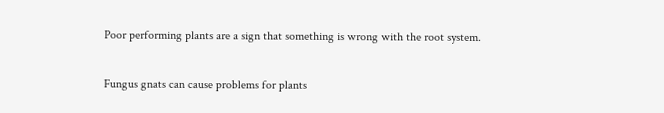Poor performing plants are a sign that something is wrong with the root system.

Fungus gnats can cause problems for plants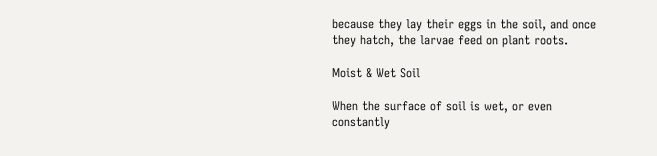because they lay their eggs in the soil, and once they hatch, the larvae feed on plant roots.

Moist & Wet Soil

When the surface of soil is wet, or even constantly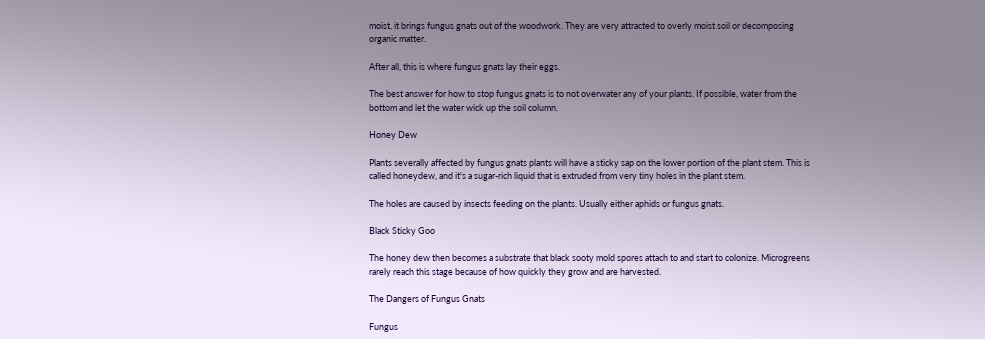moist, it brings fungus gnats out of the woodwork. They are very attracted to overly moist soil or decomposing organic matter.

After all, this is where fungus gnats lay their eggs.

The best answer for how to stop fungus gnats is to not overwater any of your plants. If possible, water from the bottom and let the water wick up the soil column.

Honey Dew

Plants severally affected by fungus gnats plants will have a sticky sap on the lower portion of the plant stem. This is called honeydew, and it's a sugar-rich liquid that is extruded from very tiny holes in the plant stem.

The holes are caused by insects feeding on the plants. Usually either aphids or fungus gnats.

Black Sticky Goo

The honey dew then becomes a substrate that black sooty mold spores attach to and start to colonize. Microgreens rarely reach this stage because of how quickly they grow and are harvested.

The Dangers of Fungus Gnats

Fungus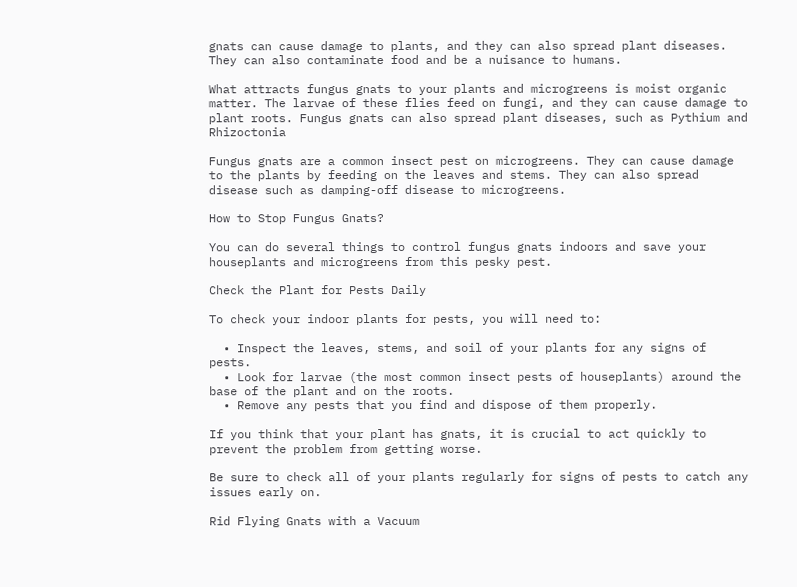gnats can cause damage to plants, and they can also spread plant diseases. They can also contaminate food and be a nuisance to humans.

What attracts fungus gnats to your plants and microgreens is moist organic matter. The larvae of these flies feed on fungi, and they can cause damage to plant roots. Fungus gnats can also spread plant diseases, such as Pythium and Rhizoctonia

Fungus gnats are a common insect pest on microgreens. They can cause damage to the plants by feeding on the leaves and stems. They can also spread disease such as damping-off disease to microgreens.

How to Stop Fungus Gnats?

You can do several things to control fungus gnats indoors and save your houseplants and microgreens from this pesky pest.

Check the Plant for Pests Daily

To check your indoor plants for pests, you will need to:

  • Inspect the leaves, stems, and soil of your plants for any signs of pests.
  • Look for larvae (the most common insect pests of houseplants) around the base of the plant and on the roots.
  • Remove any pests that you find and dispose of them properly.

If you think that your plant has gnats, it is crucial to act quickly to prevent the problem from getting worse.

Be sure to check all of your plants regularly for signs of pests to catch any issues early on.

Rid Flying Gnats with a Vacuum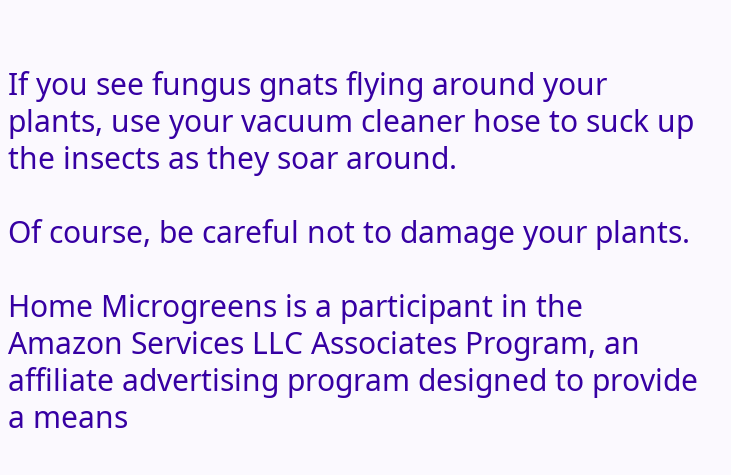If you see fungus gnats flying around your plants, use your vacuum cleaner hose to suck up the insects as they soar around.

Of course, be careful not to damage your plants.

Home Microgreens is a participant in the Amazon Services LLC Associates Program, an affiliate advertising program designed to provide a means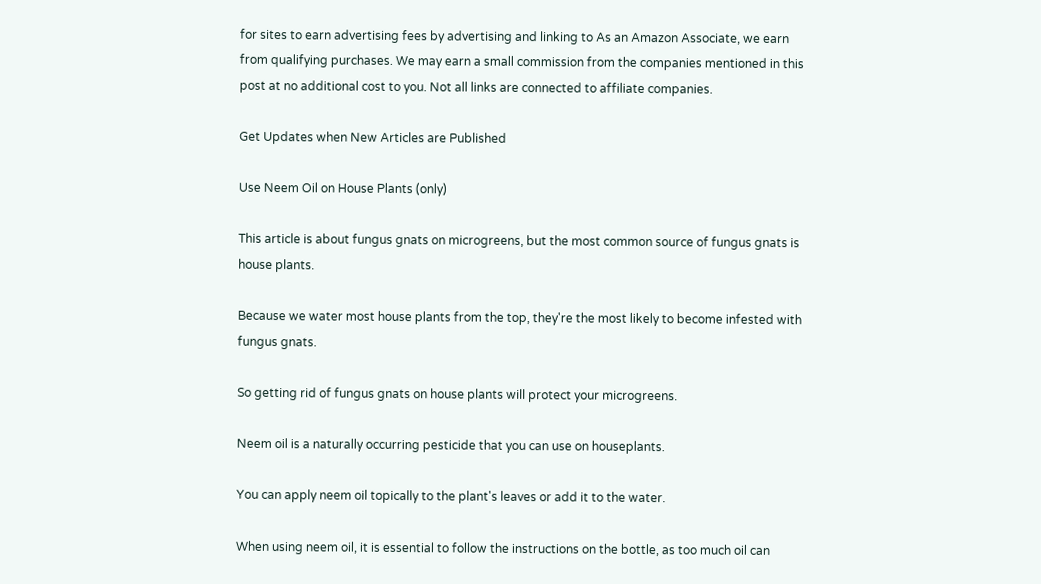for sites to earn advertising fees by advertising and linking to As an Amazon Associate, we earn from qualifying purchases. We may earn a small commission from the companies mentioned in this post at no additional cost to you. Not all links are connected to affiliate companies.

Get Updates when New Articles are Published

Use Neem Oil on House Plants (only)

This article is about fungus gnats on microgreens, but the most common source of fungus gnats is house plants.

Because we water most house plants from the top, they're the most likely to become infested with fungus gnats.

So getting rid of fungus gnats on house plants will protect your microgreens.

Neem oil is a naturally occurring pesticide that you can use on houseplants.

You can apply neem oil topically to the plant's leaves or add it to the water.

When using neem oil, it is essential to follow the instructions on the bottle, as too much oil can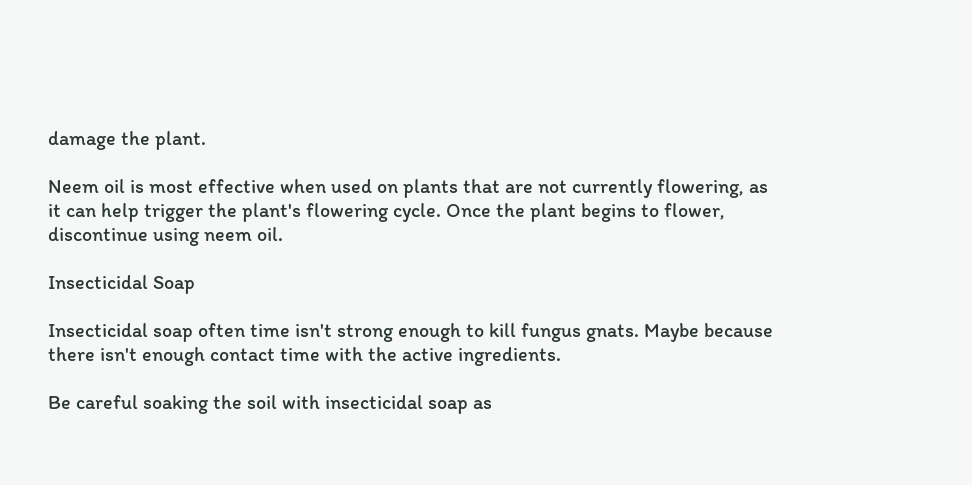damage the plant.

Neem oil is most effective when used on plants that are not currently flowering, as it can help trigger the plant's flowering cycle. Once the plant begins to flower, discontinue using neem oil.

Insecticidal Soap

Insecticidal soap often time isn't strong enough to kill fungus gnats. Maybe because there isn't enough contact time with the active ingredients.

Be careful soaking the soil with insecticidal soap as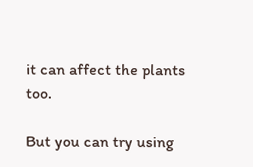it can affect the plants too.

But you can try using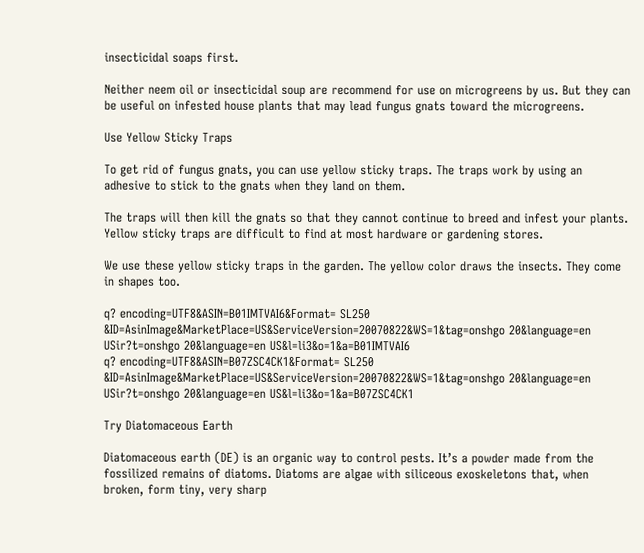insecticidal soaps first.

Neither neem oil or insecticidal soup are recommend for use on microgreens by us. But they can be useful on infested house plants that may lead fungus gnats toward the microgreens.

Use Yellow Sticky Traps

To get rid of fungus gnats, you can use yellow sticky traps. The traps work by using an adhesive to stick to the gnats when they land on them.

The traps will then kill the gnats so that they cannot continue to breed and infest your plants. Yellow sticky traps are difficult to find at most hardware or gardening stores.

We use these yellow sticky traps in the garden. The yellow color draws the insects. They come in shapes too.

q? encoding=UTF8&ASIN=B01IMTVAI6&Format= SL250 &ID=AsinImage&MarketPlace=US&ServiceVersion=20070822&WS=1&tag=onshgo 20&language=en USir?t=onshgo 20&language=en US&l=li3&o=1&a=B01IMTVAI6
q? encoding=UTF8&ASIN=B07ZSC4CK1&Format= SL250 &ID=AsinImage&MarketPlace=US&ServiceVersion=20070822&WS=1&tag=onshgo 20&language=en USir?t=onshgo 20&language=en US&l=li3&o=1&a=B07ZSC4CK1

Try Diatomaceous Earth

Diatomaceous earth (DE) is an organic way to control pests. It’s a powder made from the fossilized remains of diatoms. Diatoms are algae with siliceous exoskeletons that, when broken, form tiny, very sharp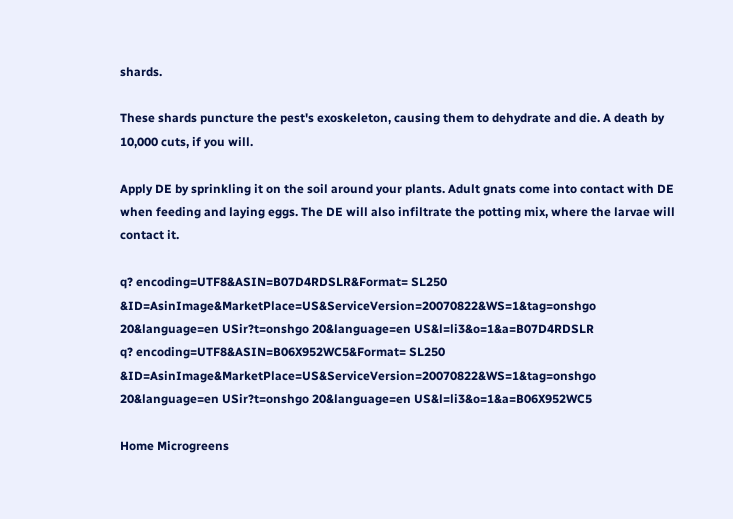shards.

These shards puncture the pest's exoskeleton, causing them to dehydrate and die. A death by 10,000 cuts, if you will.

Apply DE by sprinkling it on the soil around your plants. Adult gnats come into contact with DE when feeding and laying eggs. The DE will also infiltrate the potting mix, where the larvae will contact it.

q? encoding=UTF8&ASIN=B07D4RDSLR&Format= SL250 &ID=AsinImage&MarketPlace=US&ServiceVersion=20070822&WS=1&tag=onshgo 20&language=en USir?t=onshgo 20&language=en US&l=li3&o=1&a=B07D4RDSLR
q? encoding=UTF8&ASIN=B06X952WC5&Format= SL250 &ID=AsinImage&MarketPlace=US&ServiceVersion=20070822&WS=1&tag=onshgo 20&language=en USir?t=onshgo 20&language=en US&l=li3&o=1&a=B06X952WC5

Home Microgreens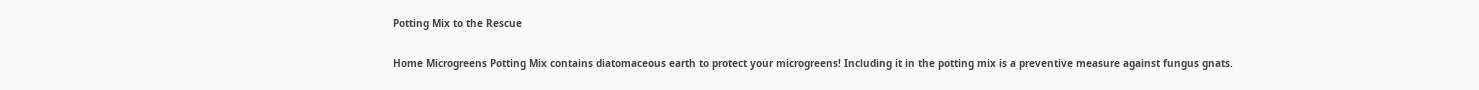Potting Mix to the Rescue

Home Microgreens Potting Mix contains diatomaceous earth to protect your microgreens! Including it in the potting mix is a preventive measure against fungus gnats.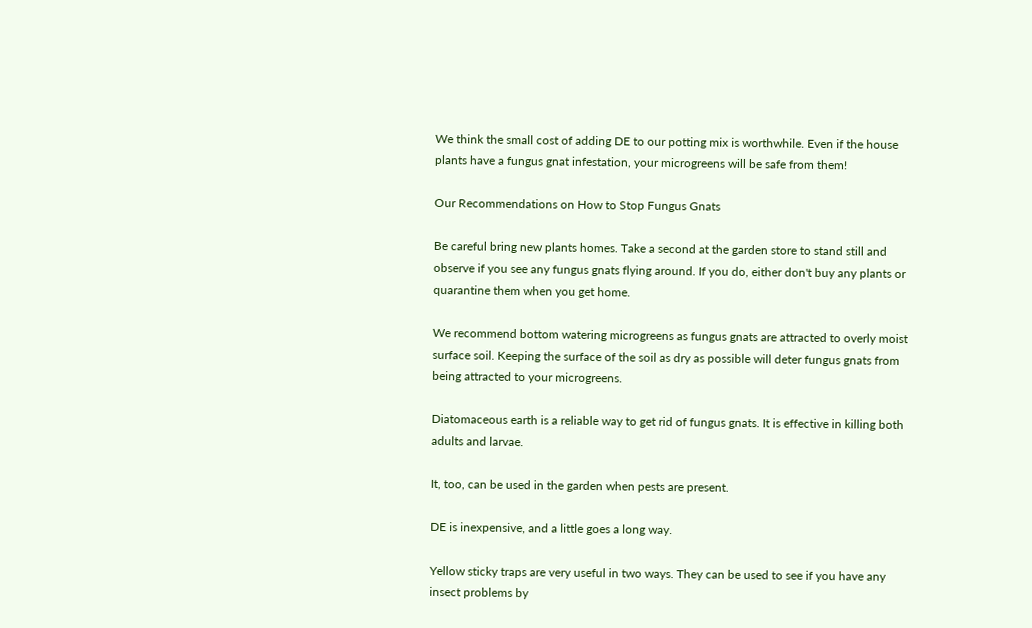We think the small cost of adding DE to our potting mix is worthwhile. Even if the house plants have a fungus gnat infestation, your microgreens will be safe from them!

Our Recommendations on How to Stop Fungus Gnats

Be careful bring new plants homes. Take a second at the garden store to stand still and observe if you see any fungus gnats flying around. If you do, either don't buy any plants or quarantine them when you get home.

We recommend bottom watering microgreens as fungus gnats are attracted to overly moist surface soil. Keeping the surface of the soil as dry as possible will deter fungus gnats from being attracted to your microgreens.

Diatomaceous earth is a reliable way to get rid of fungus gnats. It is effective in killing both adults and larvae.

It, too, can be used in the garden when pests are present.

DE is inexpensive, and a little goes a long way.

Yellow sticky traps are very useful in two ways. They can be used to see if you have any insect problems by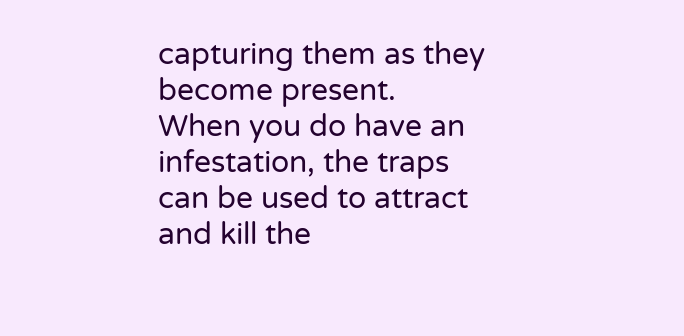capturing them as they become present. When you do have an infestation, the traps can be used to attract and kill the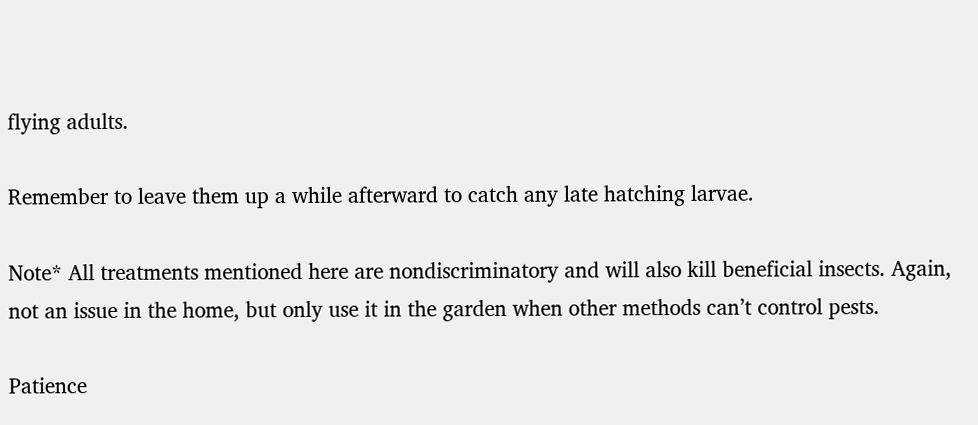flying adults.

Remember to leave them up a while afterward to catch any late hatching larvae.

Note* All treatments mentioned here are nondiscriminatory and will also kill beneficial insects. Again, not an issue in the home, but only use it in the garden when other methods can’t control pests.

Patience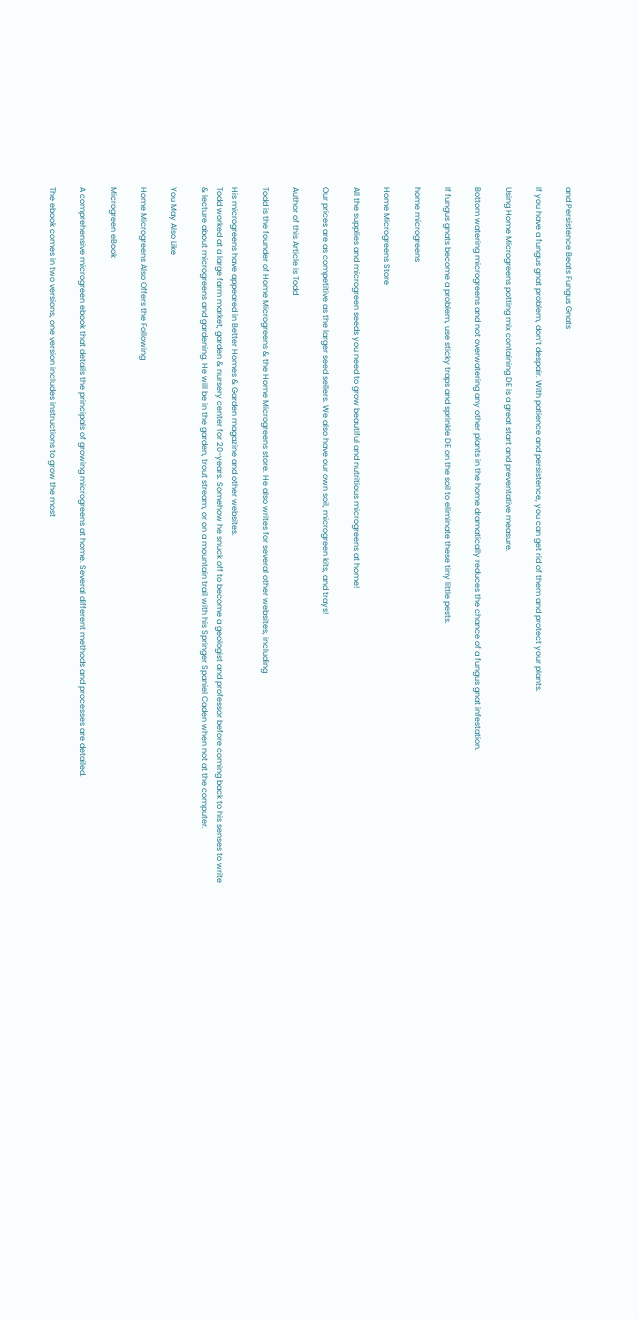and Persistence Beats Fungus Gnats

If you have a fungus gnat problem, don’t despair. With patience and persistence, you can get rid of them and protect your plants.

Using Home Microgreens potting mix containing DE is a great start and preventative measure.

Bottom watering microgreens and not overwatering any other plants in the home dramatically reduces the chance of a fungus gnat infestation.

If fungus gnats become a problem, use sticky traps and sprinkle DE on the soil to eliminate these tiny little pests.

home microgreens

Home Microgreens Store

All the supplies and microgreen seeds you need to grow beautiful and nutritious microgreens at home!

Our prices are as competitive as the larger seed sellers. We also have our own soil, microgreen kits, and trays!

Author of this Article is Todd

Todd is the founder of Home Microgreens & the Home Microgreens store. He also writes for several other websites, including

His microgreens have appeared in Better Homes & Garden magazine and other websites.
Todd worked at a large farm market, garden & nursery center for 20-years. Somehow he snuck off to become a geologist and professor before coming back to his senses to write & lecture about microgreens and gardening. He will be in the garden, trout stream, or on a mountain trail with his Springer Spaniel Caden when not at the computer.

You May Also Like

Home Microgreens Also Offers the Following

Microgreen eBook

A comprehensive microgreen ebook that details the principals of growing microgreens at home. Several different methods and processes are detailed.

The ebook comes in two versions, one version includes instructions to grow the most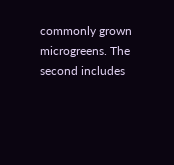commonly grown microgreens. The second includes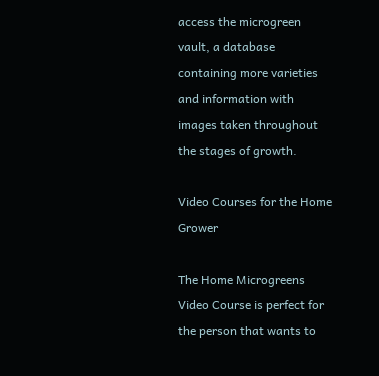access the microgreen vault, a database containing more varieties and information with images taken throughout the stages of growth.

Video Courses for the Home Grower

The Home Microgreens Video Course is perfect for the person that wants to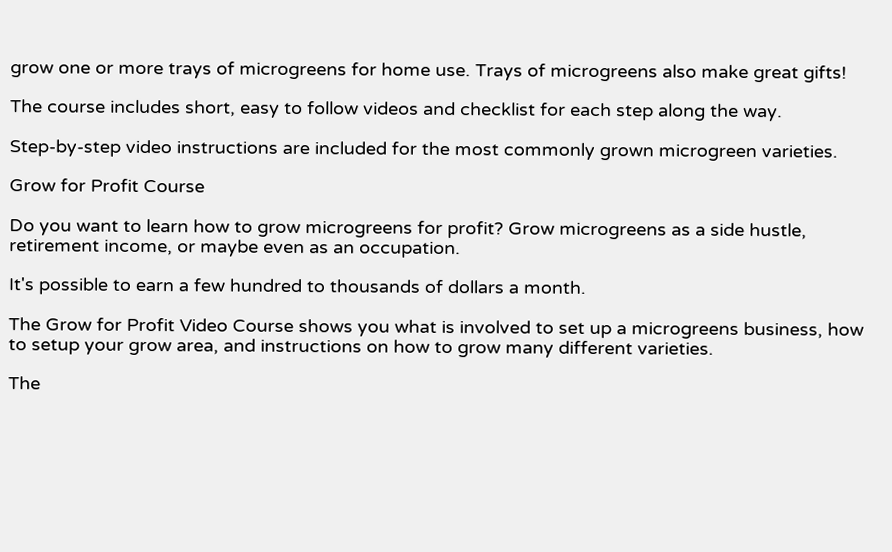grow one or more trays of microgreens for home use. Trays of microgreens also make great gifts!

The course includes short, easy to follow videos and checklist for each step along the way.

Step-by-step video instructions are included for the most commonly grown microgreen varieties.

Grow for Profit Course

Do you want to learn how to grow microgreens for profit? Grow microgreens as a side hustle, retirement income, or maybe even as an occupation.

It's possible to earn a few hundred to thousands of dollars a month.

The Grow for Profit Video Course shows you what is involved to set up a microgreens business, how to setup your grow area, and instructions on how to grow many different varieties.

The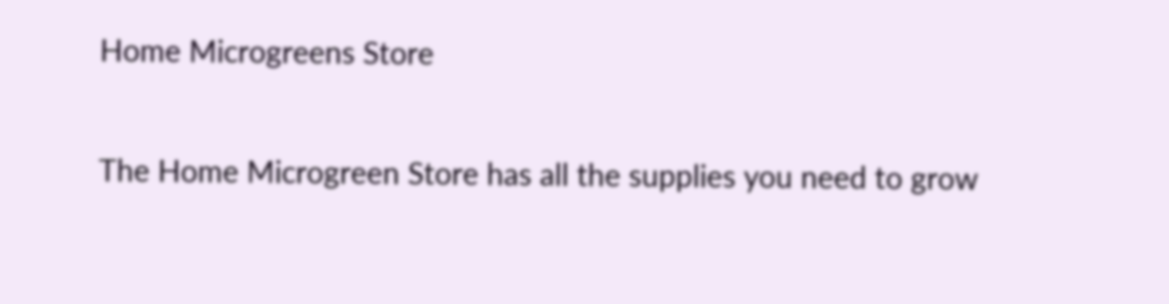Home Microgreens Store

The Home Microgreen Store has all the supplies you need to grow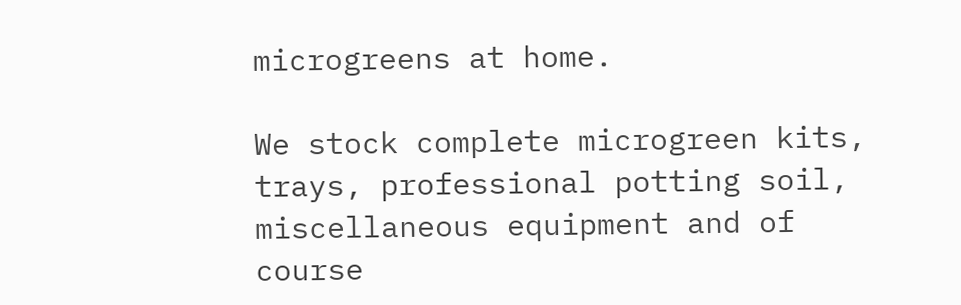microgreens at home.

We stock complete microgreen kits, trays, professional potting soil, miscellaneous equipment and of course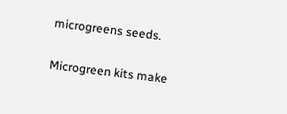microgreens seeds.

Microgreen kits make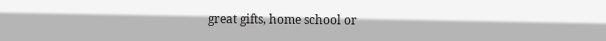great gifts, home school or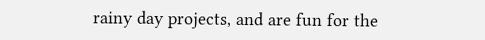rainy day projects, and are fun for the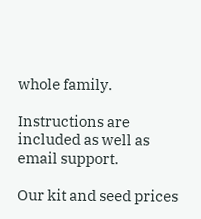whole family.

Instructions are included as well as email support.

Our kit and seed prices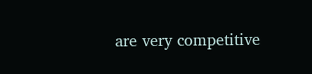are very competitive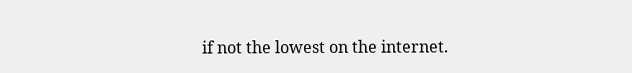if not the lowest on the internet.